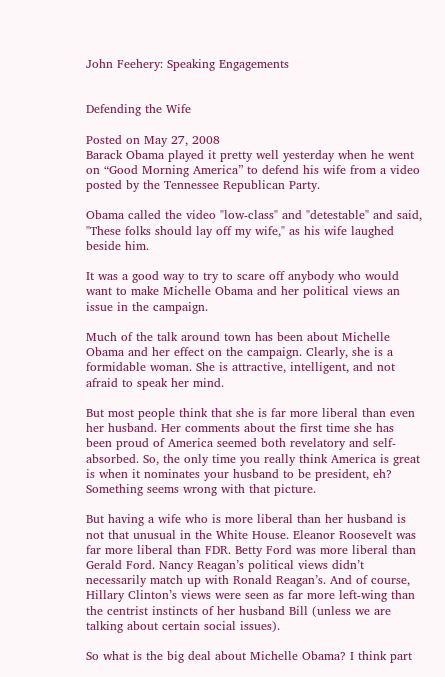John Feehery: Speaking Engagements


Defending the Wife

Posted on May 27, 2008
Barack Obama played it pretty well yesterday when he went on “Good Morning America” to defend his wife from a video posted by the Tennessee Republican Party.

Obama called the video "low-class" and "detestable" and said, "These folks should lay off my wife," as his wife laughed beside him.

It was a good way to try to scare off anybody who would want to make Michelle Obama and her political views an issue in the campaign.

Much of the talk around town has been about Michelle Obama and her effect on the campaign. Clearly, she is a formidable woman. She is attractive, intelligent, and not afraid to speak her mind.

But most people think that she is far more liberal than even her husband. Her comments about the first time she has been proud of America seemed both revelatory and self-absorbed. So, the only time you really think America is great is when it nominates your husband to be president, eh? Something seems wrong with that picture.

But having a wife who is more liberal than her husband is not that unusual in the White House. Eleanor Roosevelt was far more liberal than FDR. Betty Ford was more liberal than Gerald Ford. Nancy Reagan’s political views didn’t necessarily match up with Ronald Reagan’s. And of course, Hillary Clinton’s views were seen as far more left-wing than the centrist instincts of her husband Bill (unless we are talking about certain social issues).

So what is the big deal about Michelle Obama? I think part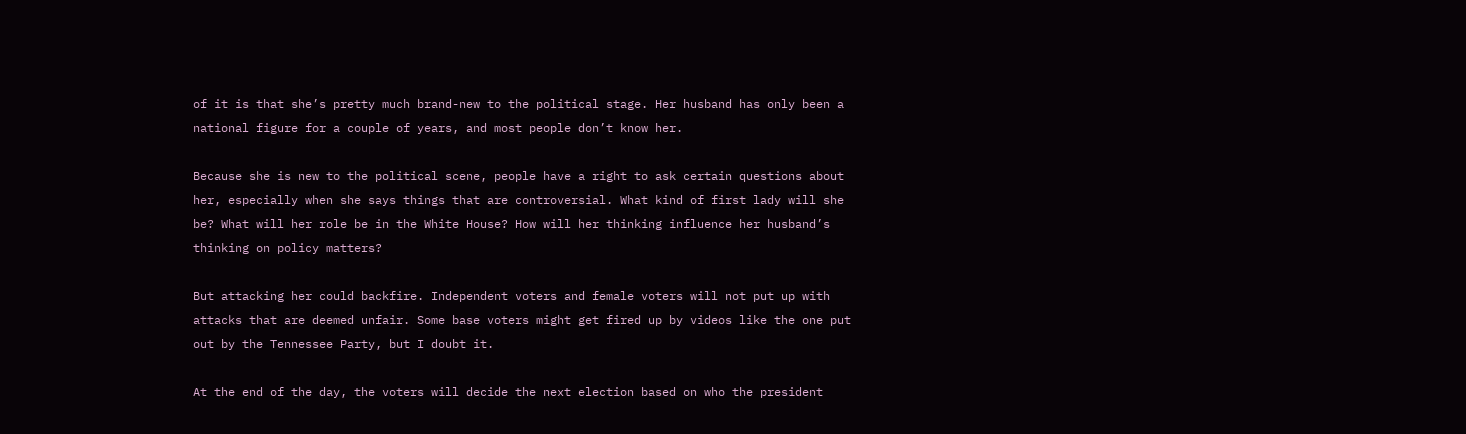of it is that she’s pretty much brand-new to the political stage. Her husband has only been a national figure for a couple of years, and most people don’t know her.

Because she is new to the political scene, people have a right to ask certain questions about her, especially when she says things that are controversial. What kind of first lady will she be? What will her role be in the White House? How will her thinking influence her husband’s thinking on policy matters?

But attacking her could backfire. Independent voters and female voters will not put up with attacks that are deemed unfair. Some base voters might get fired up by videos like the one put out by the Tennessee Party, but I doubt it.

At the end of the day, the voters will decide the next election based on who the president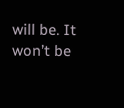will be. It won’t be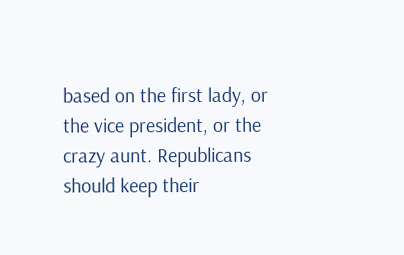based on the first lady, or the vice president, or the crazy aunt. Republicans should keep their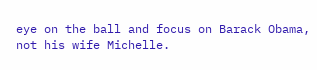eye on the ball and focus on Barack Obama, not his wife Michelle.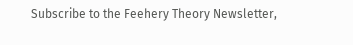Subscribe to the Feehery Theory Newsletter,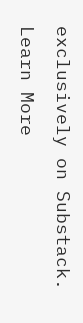exclusively on Substack.
Learn More